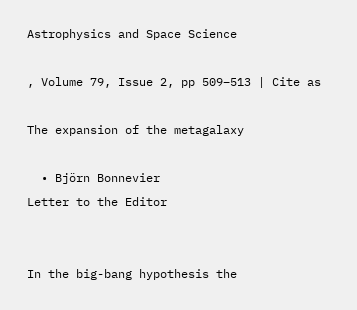Astrophysics and Space Science

, Volume 79, Issue 2, pp 509–513 | Cite as

The expansion of the metagalaxy

  • Björn Bonnevier
Letter to the Editor


In the big-bang hypothesis the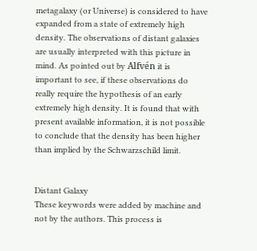metagalaxy (or Universe) is considered to have expanded from a state of extremely high density. The observations of distant galaxies are usually interpreted with this picture in mind. As pointed out by Alfvén it is important to see, if these observations do really require the hypothesis of an early extremely high density. It is found that with present available information, it is not possible to conclude that the density has been higher than implied by the Schwarzschild limit.


Distant Galaxy
These keywords were added by machine and not by the authors. This process is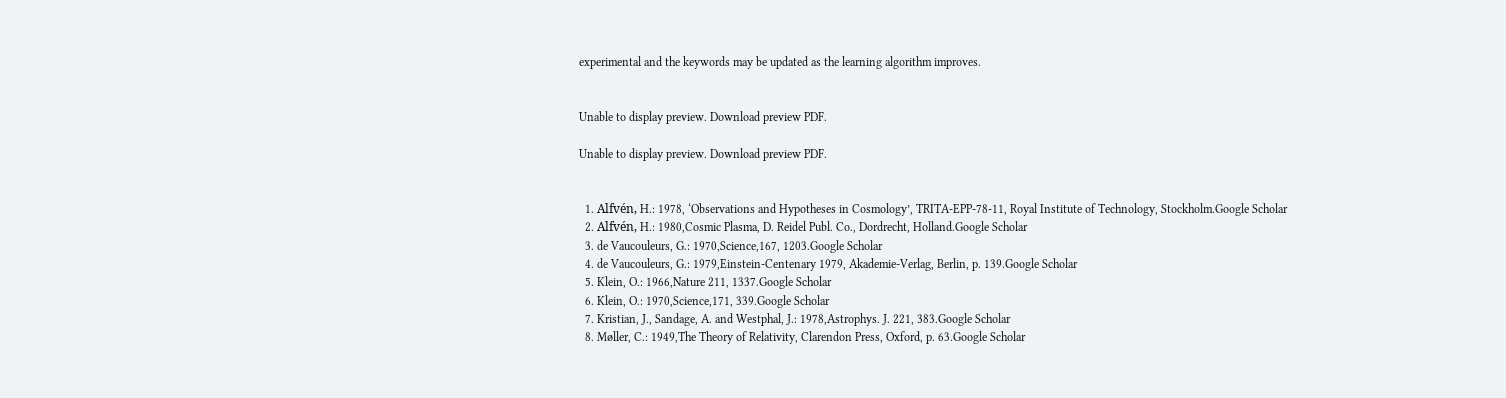experimental and the keywords may be updated as the learning algorithm improves.


Unable to display preview. Download preview PDF.

Unable to display preview. Download preview PDF.


  1. Alfvén, H.: 1978, ‘Observations and Hypotheses in Cosmology’, TRITA-EPP-78-11, Royal Institute of Technology, Stockholm.Google Scholar
  2. Alfvén, H.: 1980,Cosmic Plasma, D. Reidel Publ. Co., Dordrecht, Holland.Google Scholar
  3. de Vaucouleurs, G.: 1970,Science,167, 1203.Google Scholar
  4. de Vaucouleurs, G.: 1979,Einstein-Centenary 1979, Akademie-Verlag, Berlin, p. 139.Google Scholar
  5. Klein, O.: 1966,Nature 211, 1337.Google Scholar
  6. Klein, O.: 1970,Science,171, 339.Google Scholar
  7. Kristian, J., Sandage, A. and Westphal, J.: 1978,Astrophys. J. 221, 383.Google Scholar
  8. Møller, C.: 1949,The Theory of Relativity, Clarendon Press, Oxford, p. 63.Google Scholar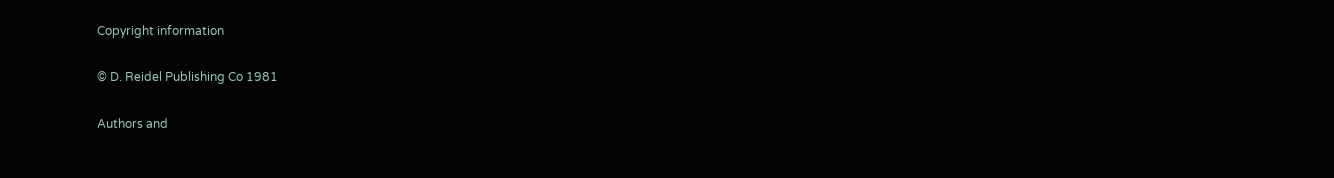Copyright information

© D. Reidel Publishing Co 1981

Authors and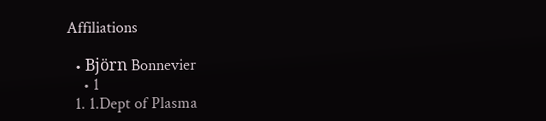Affiliations

  • Björn Bonnevier
    • 1
  1. 1.Dept of Plasma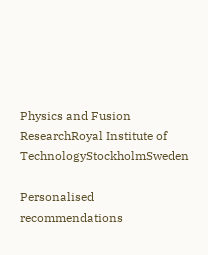Physics and Fusion ResearchRoyal Institute of TechnologyStockholmSweden

Personalised recommendations